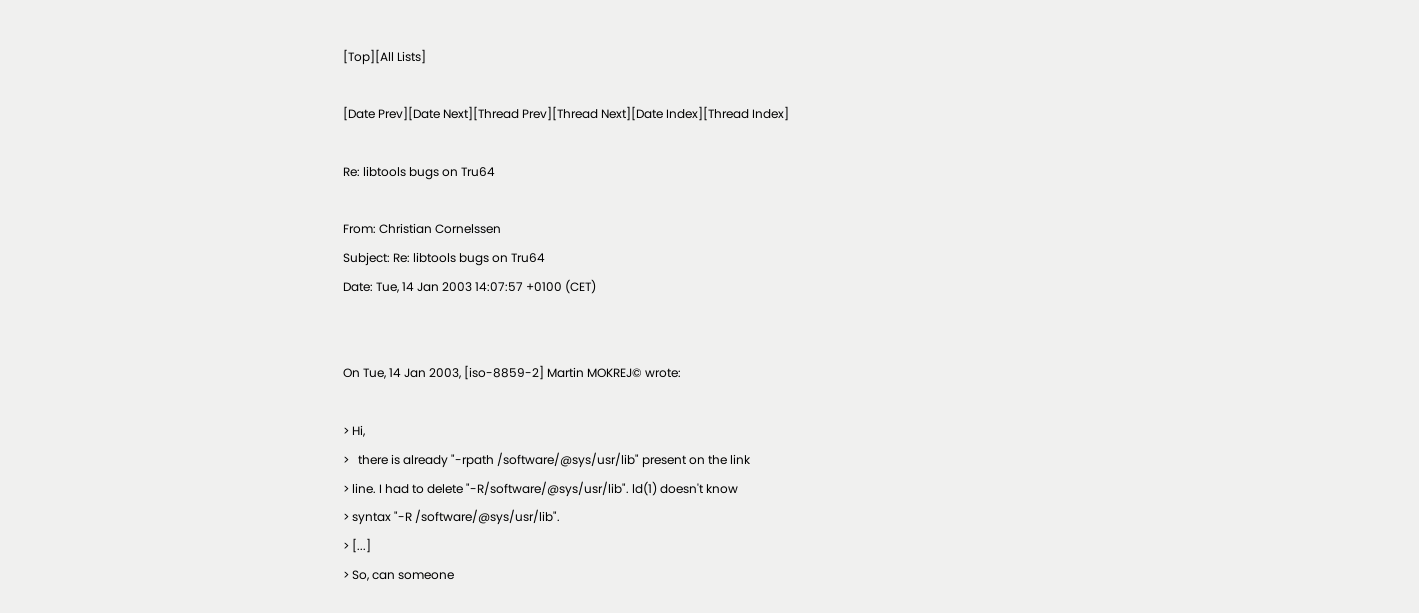[Top][All Lists]

[Date Prev][Date Next][Thread Prev][Thread Next][Date Index][Thread Index]

Re: libtools bugs on Tru64

From: Christian Cornelssen
Subject: Re: libtools bugs on Tru64
Date: Tue, 14 Jan 2003 14:07:57 +0100 (CET)


On Tue, 14 Jan 2003, [iso-8859-2] Martin MOKREJ© wrote:

> Hi,
>   there is already "-rpath /software/@sys/usr/lib" present on the link
> line. I had to delete "-R/software/@sys/usr/lib". ld(1) doesn't know
> syntax "-R /software/@sys/usr/lib".
> [...]
> So, can someone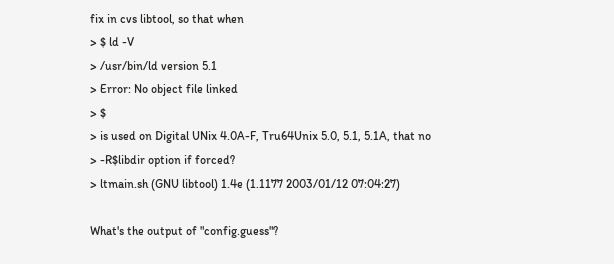fix in cvs libtool, so that when
> $ ld -V
> /usr/bin/ld version 5.1
> Error: No object file linked
> $
> is used on Digital UNix 4.0A-F, Tru64Unix 5.0, 5.1, 5.1A, that no
> -R$libdir option if forced?
> ltmain.sh (GNU libtool) 1.4e (1.1177 2003/01/12 07:04:27)

What's the output of "config.guess"?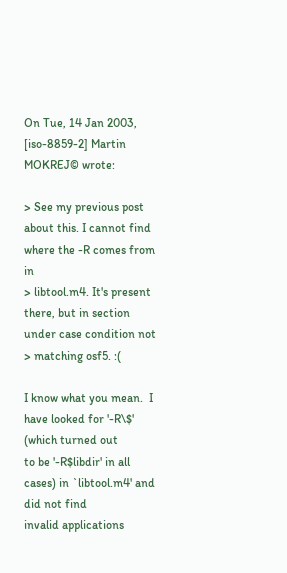On Tue, 14 Jan 2003, [iso-8859-2] Martin MOKREJ© wrote:

> See my previous post about this. I cannot find where the -R comes from in
> libtool.m4. It's present there, but in section under case condition not
> matching osf5. :(

I know what you mean.  I have looked for '-R\$' (which turned out
to be '-R$libdir' in all cases) in `libtool.m4' and did not find
invalid applications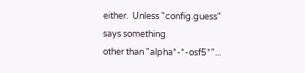either.  Unless "config.guess" says something
other than "alpha*-*-osf5*"...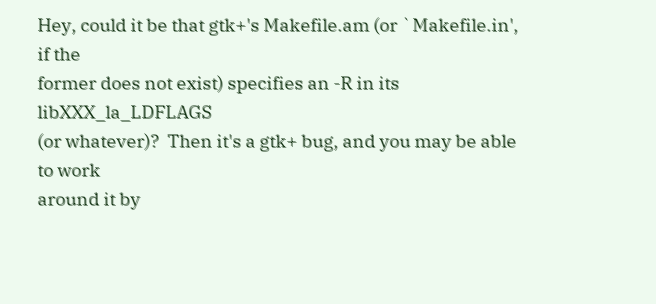Hey, could it be that gtk+'s Makefile.am (or `Makefile.in', if the
former does not exist) specifies an -R in its libXXX_la_LDFLAGS
(or whatever)?  Then it's a gtk+ bug, and you may be able to work
around it by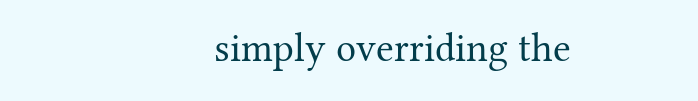simply overriding the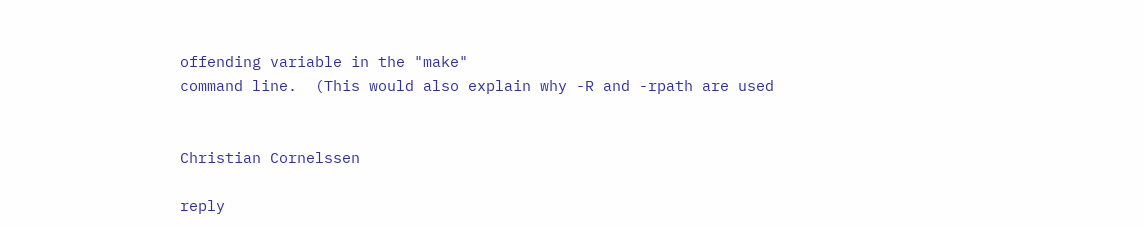offending variable in the "make"
command line.  (This would also explain why -R and -rpath are used


Christian Cornelssen

reply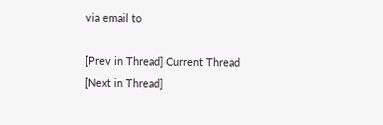via email to

[Prev in Thread] Current Thread [Next in Thread]